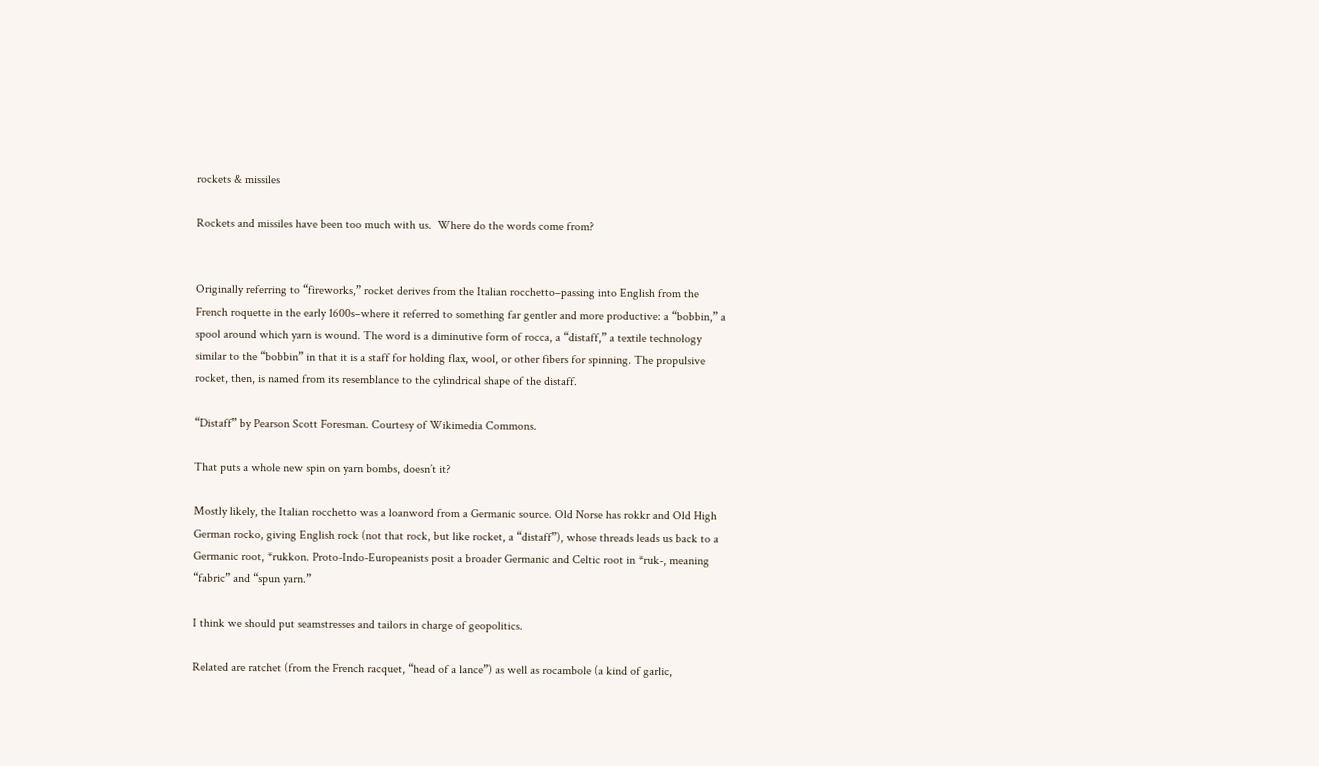rockets & missiles

Rockets and missiles have been too much with us.  Where do the words come from?


Originally referring to “fireworks,” rocket derives from the Italian rocchetto–passing into English from the French roquette in the early 1600s–where it referred to something far gentler and more productive: a “bobbin,” a spool around which yarn is wound. The word is a diminutive form of rocca, a “distaff,” a textile technology similar to the “bobbin” in that it is a staff for holding flax, wool, or other fibers for spinning. The propulsive rocket, then, is named from its resemblance to the cylindrical shape of the distaff.

“Distaff” by Pearson Scott Foresman. Courtesy of Wikimedia Commons.

That puts a whole new spin on yarn bombs, doesn’t it?

Mostly likely, the Italian rocchetto was a loanword from a Germanic source. Old Norse has rokkr and Old High German rocko, giving English rock (not that rock, but like rocket, a “distaff”), whose threads leads us back to a Germanic root, *rukkon. Proto-Indo-Europeanists posit a broader Germanic and Celtic root in *ruk-, meaning “fabric” and “spun yarn.”

I think we should put seamstresses and tailors in charge of geopolitics.

Related are ratchet (from the French racquet, “head of a lance”) as well as rocambole (a kind of garlic,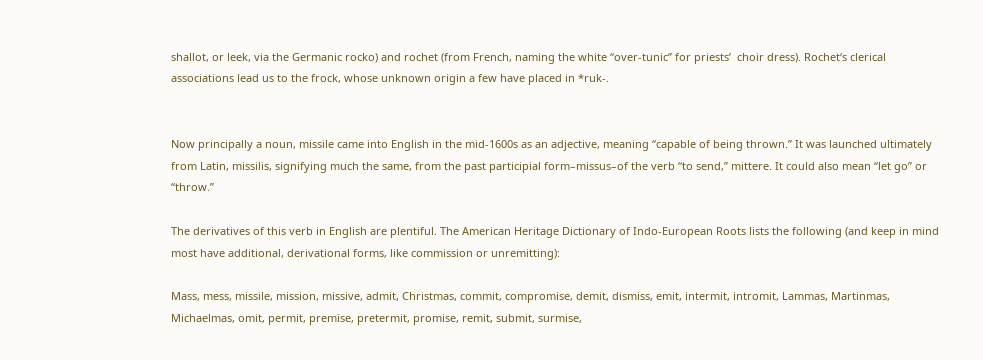shallot, or leek, via the Germanic rocko) and rochet (from French, naming the white “over-tunic” for priests’  choir dress). Rochet‘s clerical associations lead us to the frock, whose unknown origin a few have placed in *ruk-.


Now principally a noun, missile came into English in the mid-1600s as an adjective, meaning “capable of being thrown.” It was launched ultimately from Latin, missilis, signifying much the same, from the past participial form–missus–of the verb “to send,” mittere. It could also mean “let go” or “throw.”

The derivatives of this verb in English are plentiful. The American Heritage Dictionary of Indo-European Roots lists the following (and keep in mind most have additional, derivational forms, like commission or unremitting):

Mass, mess, missile, mission, missive, admit, Christmas, commit, compromise, demit, dismiss, emit, intermit, intromit, Lammas, Martinmas, Michaelmas, omit, permit, premise, pretermit, promise, remit, submit, surmise,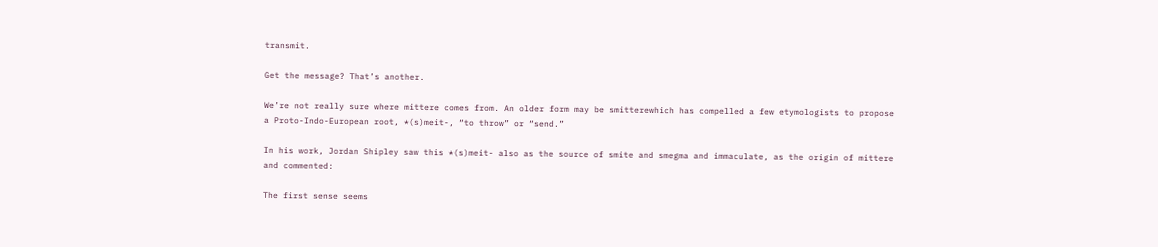transmit.

Get the message? That’s another.

We’re not really sure where mittere comes from. An older form may be smitterewhich has compelled a few etymologists to propose a Proto-Indo-European root, *(s)meit-, “to throw” or “send.”

In his work, Jordan Shipley saw this *(s)meit- also as the source of smite and smegma and immaculate, as the origin of mittere and commented:

The first sense seems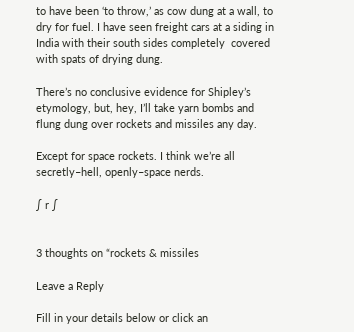to have been ‘to throw,’ as cow dung at a wall, to dry for fuel. I have seen freight cars at a siding in India with their south sides completely  covered with spats of drying dung.

There’s no conclusive evidence for Shipley’s etymology, but, hey, I’ll take yarn bombs and flung dung over rockets and missiles any day.

Except for space rockets. I think we’re all secretly–hell, openly–space nerds.

∫ r ∫


3 thoughts on “rockets & missiles

Leave a Reply

Fill in your details below or click an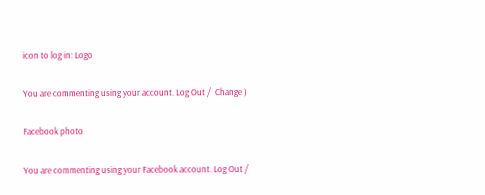icon to log in: Logo

You are commenting using your account. Log Out /  Change )

Facebook photo

You are commenting using your Facebook account. Log Out /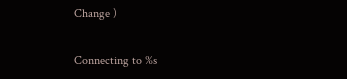Change )

Connecting to %s